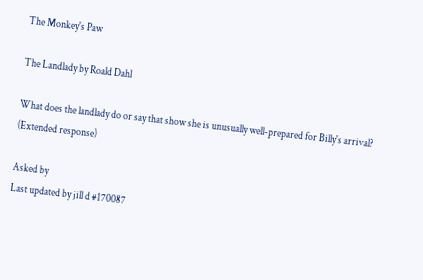The Monkey's Paw

The Landlady by Roald Dahl

What does the landlady do or say that show she is unusually well-prepared for Billy's arrival? (Extended response)

Asked by
Last updated by jill d #170087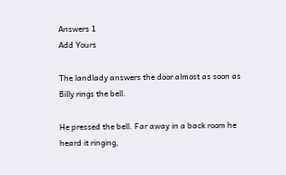Answers 1
Add Yours

The landlady answers the door almost as soon as Billy rings the bell.

He pressed the bell. Far away in a back room he heard it ringing,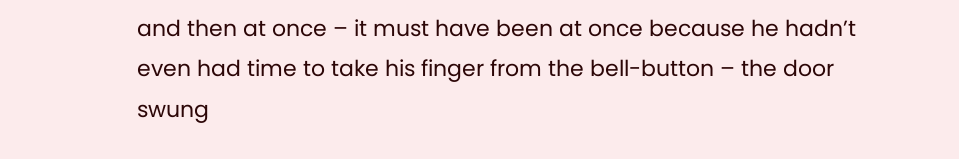and then at once – it must have been at once because he hadn’t even had time to take his finger from the bell-button – the door swung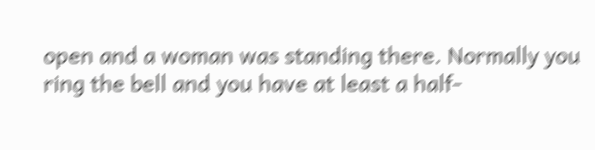open and a woman was standing there. Normally you ring the bell and you have at least a half-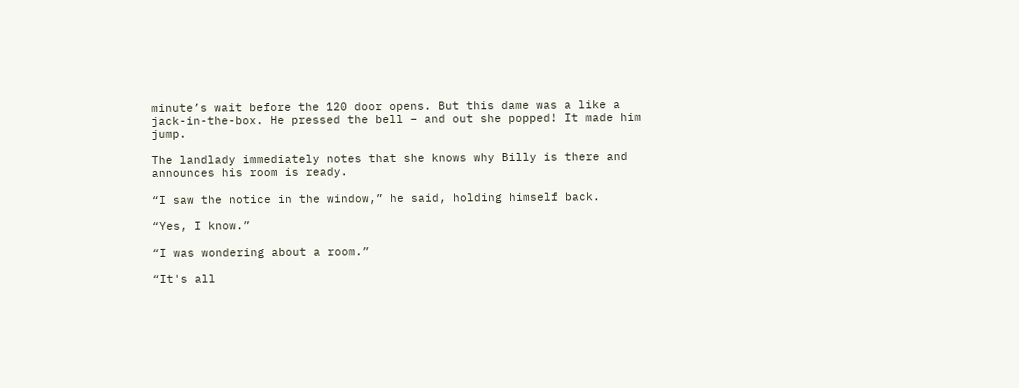minute’s wait before the 120 door opens. But this dame was a like a jack-in-the-box. He pressed the bell – and out she popped! It made him jump.

The landlady immediately notes that she knows why Billy is there and announces his room is ready.

“I saw the notice in the window,” he said, holding himself back.

“Yes, I know.”

“I was wondering about a room.”

“It's all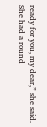ready for you, my dear,” she said. She had a round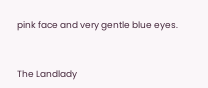pink face and very gentle blue eyes.


The Landlady